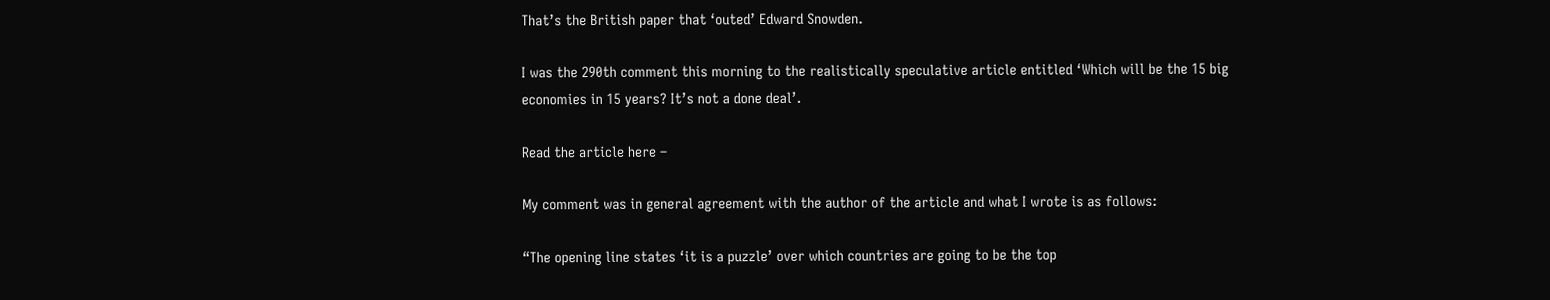That’s the British paper that ‘outed’ Edward Snowden.

I was the 290th comment this morning to the realistically speculative article entitled ‘Which will be the 15 big economies in 15 years? It’s not a done deal’.

Read the article here –

My comment was in general agreement with the author of the article and what I wrote is as follows:

“The opening line states ‘it is a puzzle’ over which countries are going to be the top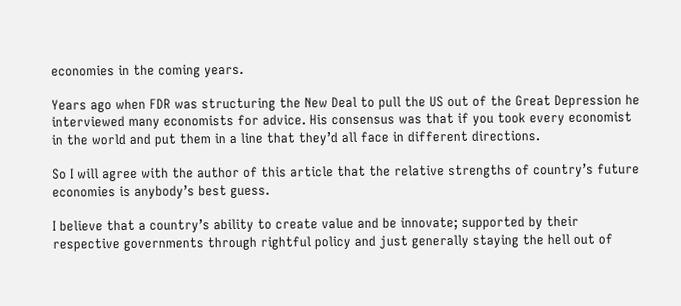economies in the coming years.

Years ago when FDR was structuring the New Deal to pull the US out of the Great Depression he interviewed many economists for advice. His consensus was that if you took every economist in the world and put them in a line that they’d all face in different directions.

So I will agree with the author of this article that the relative strengths of country’s future economies is anybody’s best guess.

I believe that a country’s ability to create value and be innovate; supported by their respective governments through rightful policy and just generally staying the hell out of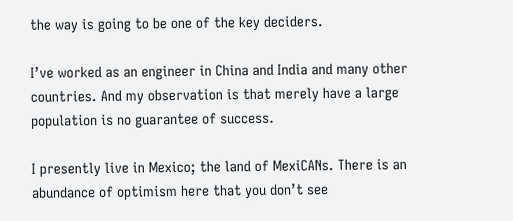the way is going to be one of the key deciders.

I’ve worked as an engineer in China and India and many other countries. And my observation is that merely have a large population is no guarantee of success.

I presently live in Mexico; the land of MexiCANs. There is an abundance of optimism here that you don’t see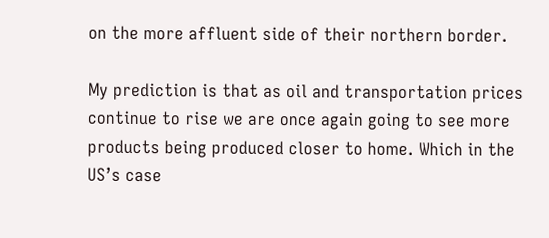on the more affluent side of their northern border.

My prediction is that as oil and transportation prices continue to rise we are once again going to see more products being produced closer to home. Which in the US’s case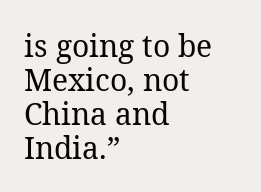is going to be Mexico, not China and India.”